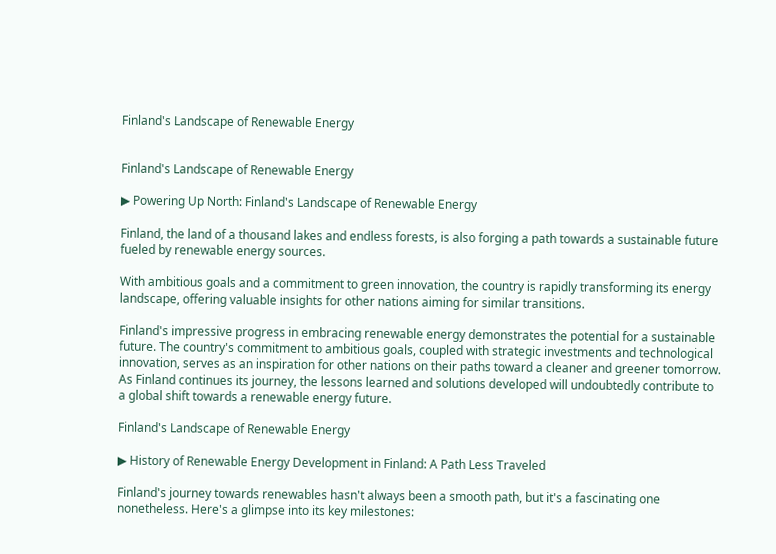Finland's Landscape of Renewable Energy


Finland's Landscape of Renewable Energy

▶ Powering Up North: Finland's Landscape of Renewable Energy

Finland, the land of a thousand lakes and endless forests, is also forging a path towards a sustainable future fueled by renewable energy sources.

With ambitious goals and a commitment to green innovation, the country is rapidly transforming its energy landscape, offering valuable insights for other nations aiming for similar transitions.

Finland's impressive progress in embracing renewable energy demonstrates the potential for a sustainable future. The country's commitment to ambitious goals, coupled with strategic investments and technological innovation, serves as an inspiration for other nations on their paths toward a cleaner and greener tomorrow. As Finland continues its journey, the lessons learned and solutions developed will undoubtedly contribute to a global shift towards a renewable energy future.

Finland's Landscape of Renewable Energy

▶ History of Renewable Energy Development in Finland: A Path Less Traveled

Finland's journey towards renewables hasn't always been a smooth path, but it's a fascinating one nonetheless. Here's a glimpse into its key milestones: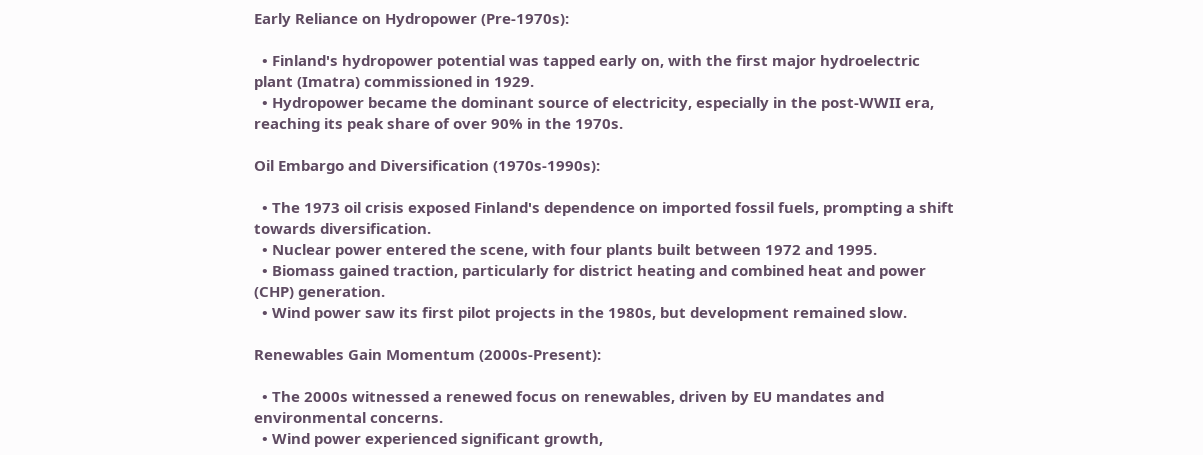Early Reliance on Hydropower (Pre-1970s):

  • Finland's hydropower potential was tapped early on, with the first major hydroelectric plant (Imatra) commissioned in 1929.
  • Hydropower became the dominant source of electricity, especially in the post-WWII era, reaching its peak share of over 90% in the 1970s.

Oil Embargo and Diversification (1970s-1990s):

  • The 1973 oil crisis exposed Finland's dependence on imported fossil fuels, prompting a shift towards diversification.
  • Nuclear power entered the scene, with four plants built between 1972 and 1995.
  • Biomass gained traction, particularly for district heating and combined heat and power (CHP) generation.
  • Wind power saw its first pilot projects in the 1980s, but development remained slow.

Renewables Gain Momentum (2000s-Present):

  • The 2000s witnessed a renewed focus on renewables, driven by EU mandates and environmental concerns.
  • Wind power experienced significant growth,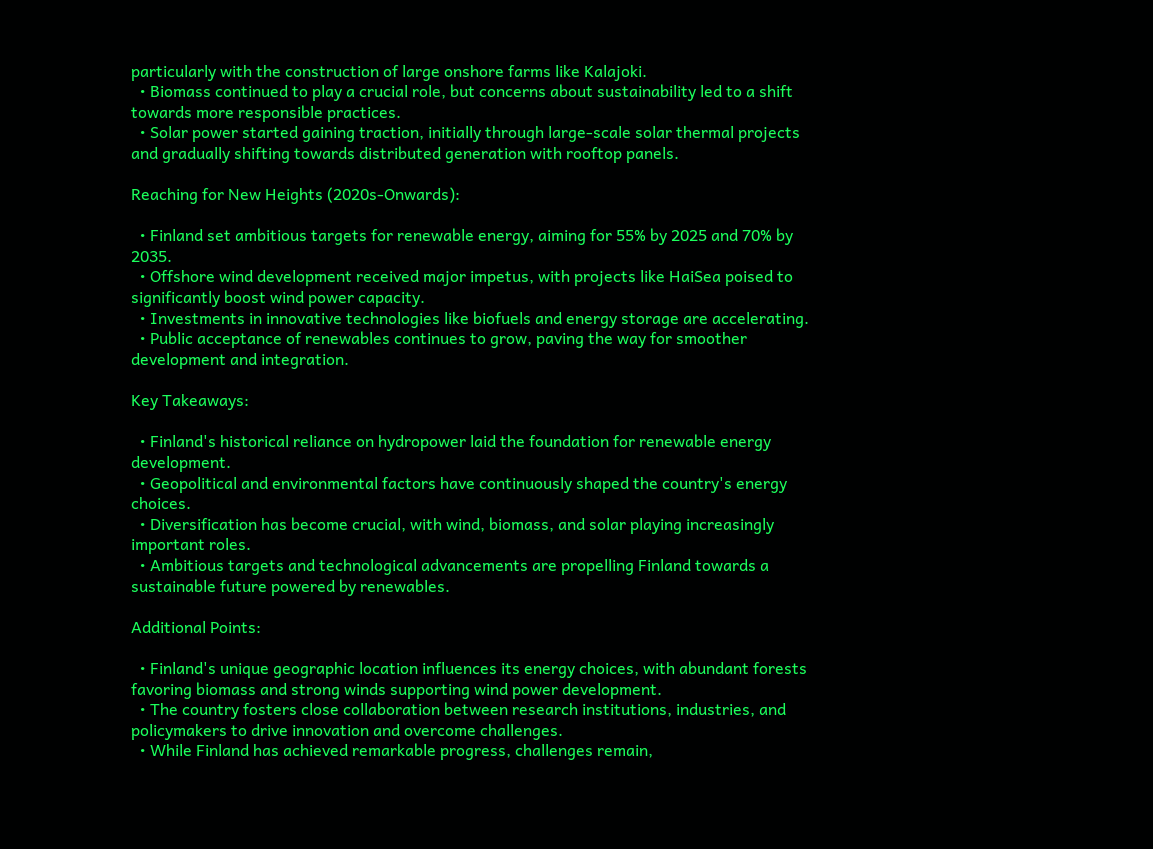particularly with the construction of large onshore farms like Kalajoki.
  • Biomass continued to play a crucial role, but concerns about sustainability led to a shift towards more responsible practices.
  • Solar power started gaining traction, initially through large-scale solar thermal projects and gradually shifting towards distributed generation with rooftop panels.

Reaching for New Heights (2020s-Onwards):

  • Finland set ambitious targets for renewable energy, aiming for 55% by 2025 and 70% by 2035.
  • Offshore wind development received major impetus, with projects like HaiSea poised to significantly boost wind power capacity.
  • Investments in innovative technologies like biofuels and energy storage are accelerating.
  • Public acceptance of renewables continues to grow, paving the way for smoother development and integration.

Key Takeaways:

  • Finland's historical reliance on hydropower laid the foundation for renewable energy development.
  • Geopolitical and environmental factors have continuously shaped the country's energy choices.
  • Diversification has become crucial, with wind, biomass, and solar playing increasingly important roles.
  • Ambitious targets and technological advancements are propelling Finland towards a sustainable future powered by renewables.

Additional Points:

  • Finland's unique geographic location influences its energy choices, with abundant forests favoring biomass and strong winds supporting wind power development.
  • The country fosters close collaboration between research institutions, industries, and policymakers to drive innovation and overcome challenges.
  • While Finland has achieved remarkable progress, challenges remain,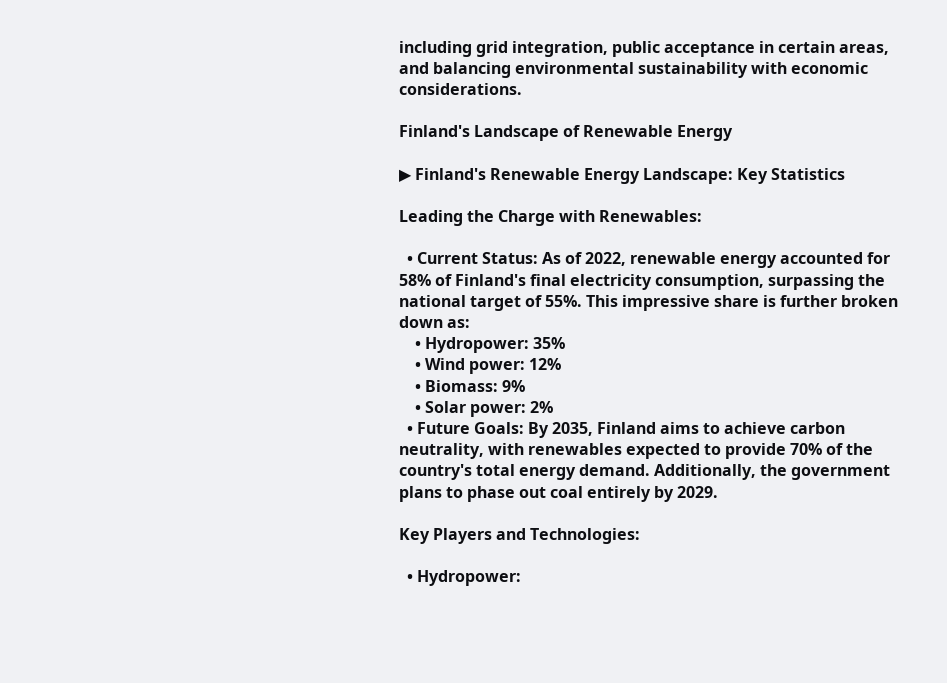including grid integration, public acceptance in certain areas, and balancing environmental sustainability with economic considerations.

Finland's Landscape of Renewable Energy

▶ Finland's Renewable Energy Landscape: Key Statistics

Leading the Charge with Renewables:

  • Current Status: As of 2022, renewable energy accounted for 58% of Finland's final electricity consumption, surpassing the national target of 55%. This impressive share is further broken down as:
    • Hydropower: 35%
    • Wind power: 12%
    • Biomass: 9%
    • Solar power: 2%
  • Future Goals: By 2035, Finland aims to achieve carbon neutrality, with renewables expected to provide 70% of the country's total energy demand. Additionally, the government plans to phase out coal entirely by 2029.

Key Players and Technologies:

  • Hydropower: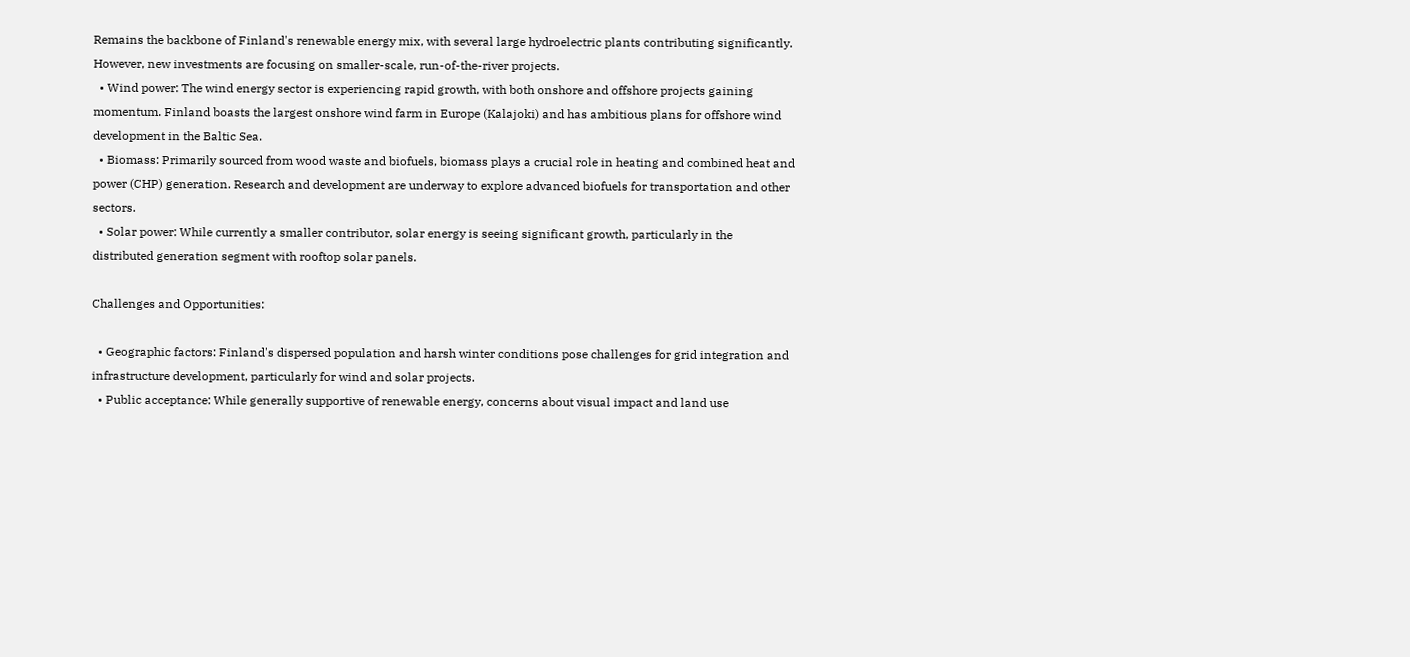Remains the backbone of Finland's renewable energy mix, with several large hydroelectric plants contributing significantly. However, new investments are focusing on smaller-scale, run-of-the-river projects.
  • Wind power: The wind energy sector is experiencing rapid growth, with both onshore and offshore projects gaining momentum. Finland boasts the largest onshore wind farm in Europe (Kalajoki) and has ambitious plans for offshore wind development in the Baltic Sea.
  • Biomass: Primarily sourced from wood waste and biofuels, biomass plays a crucial role in heating and combined heat and power (CHP) generation. Research and development are underway to explore advanced biofuels for transportation and other sectors.
  • Solar power: While currently a smaller contributor, solar energy is seeing significant growth, particularly in the distributed generation segment with rooftop solar panels.

Challenges and Opportunities:

  • Geographic factors: Finland's dispersed population and harsh winter conditions pose challenges for grid integration and infrastructure development, particularly for wind and solar projects.
  • Public acceptance: While generally supportive of renewable energy, concerns about visual impact and land use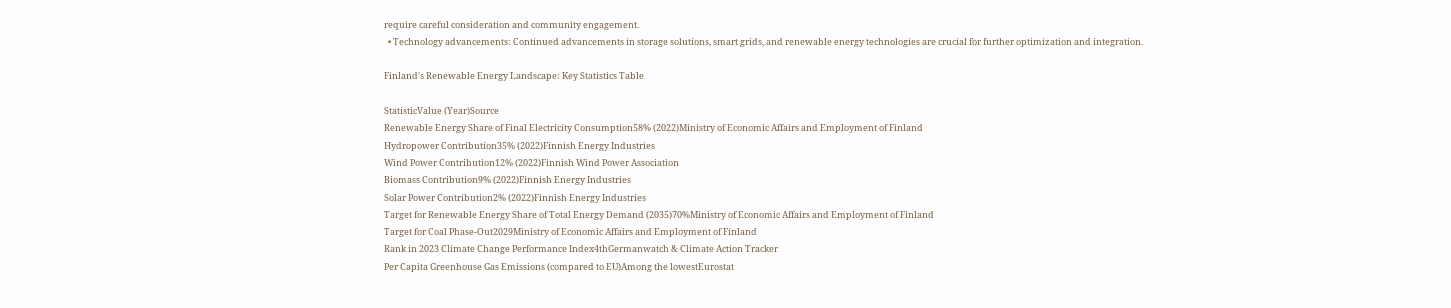require careful consideration and community engagement.
  • Technology advancements: Continued advancements in storage solutions, smart grids, and renewable energy technologies are crucial for further optimization and integration.

Finland's Renewable Energy Landscape: Key Statistics Table

StatisticValue (Year)Source
Renewable Energy Share of Final Electricity Consumption58% (2022)Ministry of Economic Affairs and Employment of Finland
Hydropower Contribution35% (2022)Finnish Energy Industries
Wind Power Contribution12% (2022)Finnish Wind Power Association
Biomass Contribution9% (2022)Finnish Energy Industries
Solar Power Contribution2% (2022)Finnish Energy Industries
Target for Renewable Energy Share of Total Energy Demand (2035)70%Ministry of Economic Affairs and Employment of Finland
Target for Coal Phase-Out2029Ministry of Economic Affairs and Employment of Finland
Rank in 2023 Climate Change Performance Index4thGermanwatch & Climate Action Tracker
Per Capita Greenhouse Gas Emissions (compared to EU)Among the lowestEurostat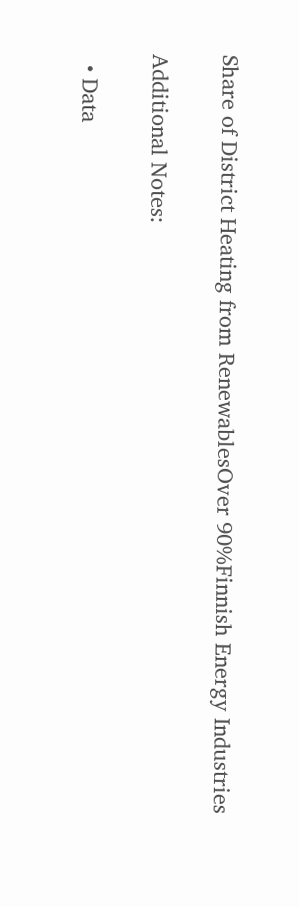Share of District Heating from RenewablesOver 90%Finnish Energy Industries

Additional Notes:

  • Data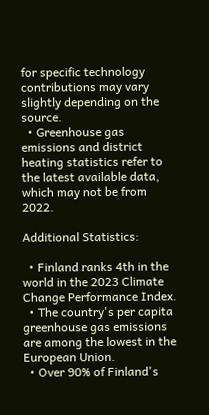for specific technology contributions may vary slightly depending on the source.
  • Greenhouse gas emissions and district heating statistics refer to the latest available data, which may not be from 2022.

Additional Statistics:

  • Finland ranks 4th in the world in the 2023 Climate Change Performance Index.
  • The country's per capita greenhouse gas emissions are among the lowest in the European Union.
  • Over 90% of Finland's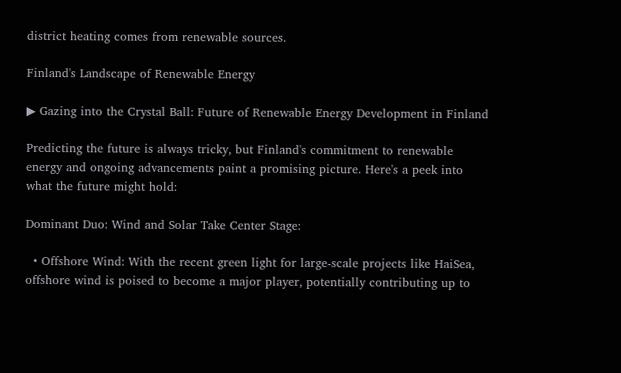district heating comes from renewable sources.

Finland's Landscape of Renewable Energy

▶ Gazing into the Crystal Ball: Future of Renewable Energy Development in Finland

Predicting the future is always tricky, but Finland's commitment to renewable energy and ongoing advancements paint a promising picture. Here's a peek into what the future might hold:

Dominant Duo: Wind and Solar Take Center Stage:

  • Offshore Wind: With the recent green light for large-scale projects like HaiSea, offshore wind is poised to become a major player, potentially contributing up to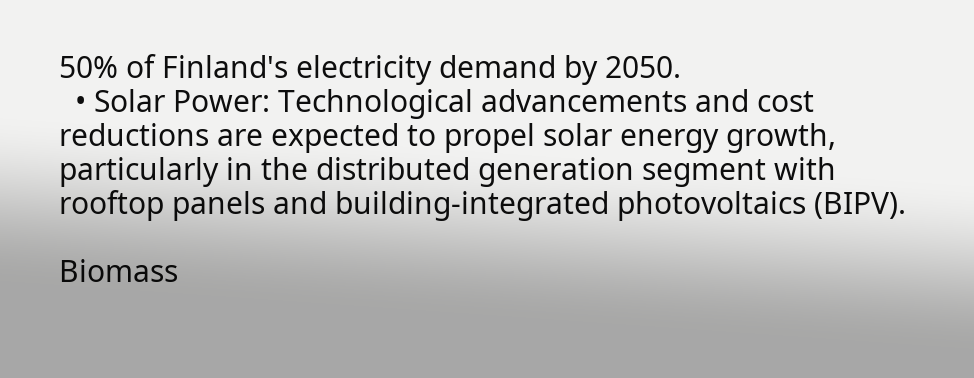50% of Finland's electricity demand by 2050.
  • Solar Power: Technological advancements and cost reductions are expected to propel solar energy growth, particularly in the distributed generation segment with rooftop panels and building-integrated photovoltaics (BIPV).

Biomass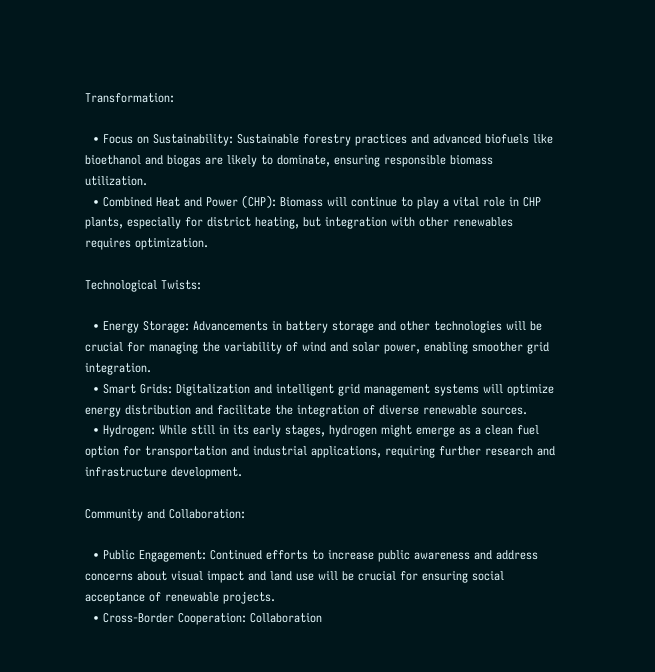Transformation:

  • Focus on Sustainability: Sustainable forestry practices and advanced biofuels like bioethanol and biogas are likely to dominate, ensuring responsible biomass utilization.
  • Combined Heat and Power (CHP): Biomass will continue to play a vital role in CHP plants, especially for district heating, but integration with other renewables requires optimization.

Technological Twists:

  • Energy Storage: Advancements in battery storage and other technologies will be crucial for managing the variability of wind and solar power, enabling smoother grid integration.
  • Smart Grids: Digitalization and intelligent grid management systems will optimize energy distribution and facilitate the integration of diverse renewable sources.
  • Hydrogen: While still in its early stages, hydrogen might emerge as a clean fuel option for transportation and industrial applications, requiring further research and infrastructure development.

Community and Collaboration:

  • Public Engagement: Continued efforts to increase public awareness and address concerns about visual impact and land use will be crucial for ensuring social acceptance of renewable projects.
  • Cross-Border Cooperation: Collaboration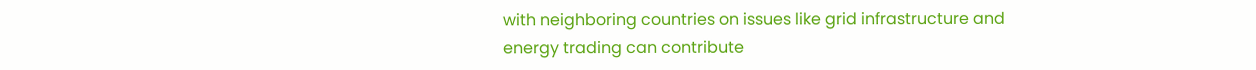with neighboring countries on issues like grid infrastructure and energy trading can contribute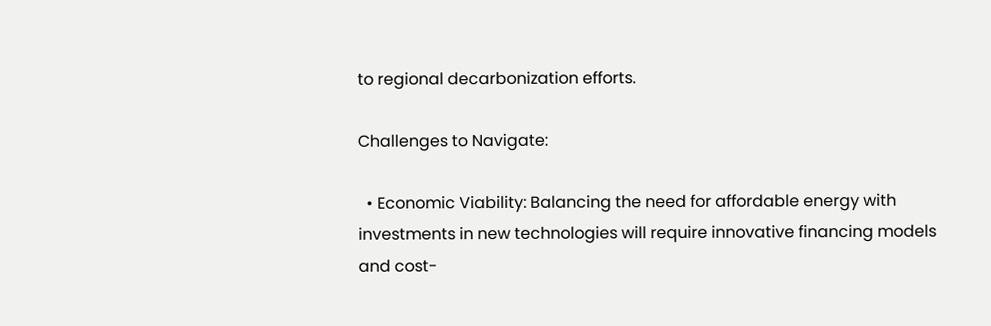to regional decarbonization efforts.

Challenges to Navigate:

  • Economic Viability: Balancing the need for affordable energy with investments in new technologies will require innovative financing models and cost-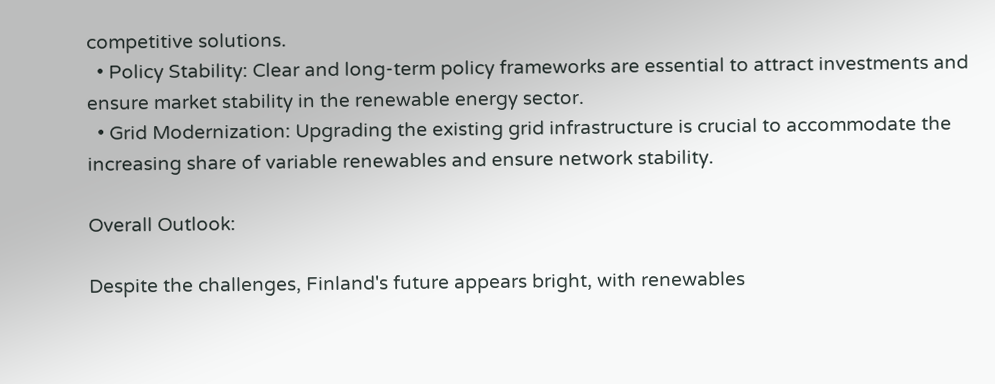competitive solutions.
  • Policy Stability: Clear and long-term policy frameworks are essential to attract investments and ensure market stability in the renewable energy sector.
  • Grid Modernization: Upgrading the existing grid infrastructure is crucial to accommodate the increasing share of variable renewables and ensure network stability.

Overall Outlook:

Despite the challenges, Finland's future appears bright, with renewables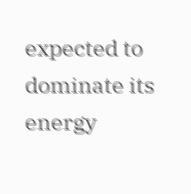expected to dominate its energy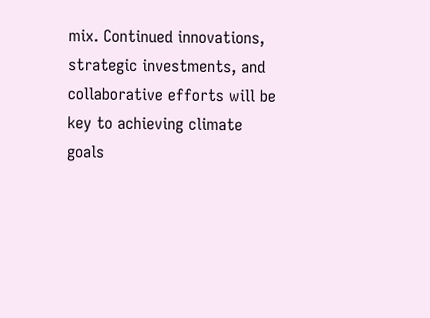mix. Continued innovations, strategic investments, and collaborative efforts will be key to achieving climate goals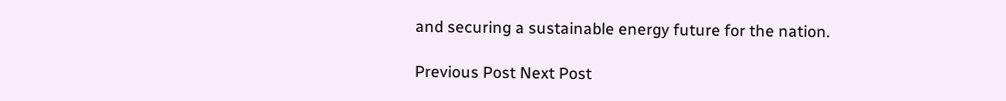and securing a sustainable energy future for the nation.

Previous Post Next Post